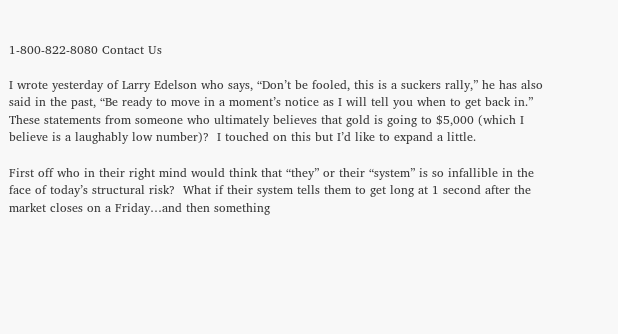1-800-822-8080 Contact Us

I wrote yesterday of Larry Edelson who says, “Don’t be fooled, this is a suckers rally,” he has also said in the past, “Be ready to move in a moment’s notice as I will tell you when to get back in.”  These statements from someone who ultimately believes that gold is going to $5,000 (which I believe is a laughably low number)?  I touched on this but I’d like to expand a little.

First off who in their right mind would think that “they” or their “system” is so infallible in the face of today’s structural risk?  What if their system tells them to get long at 1 second after the market closes on a Friday…and then something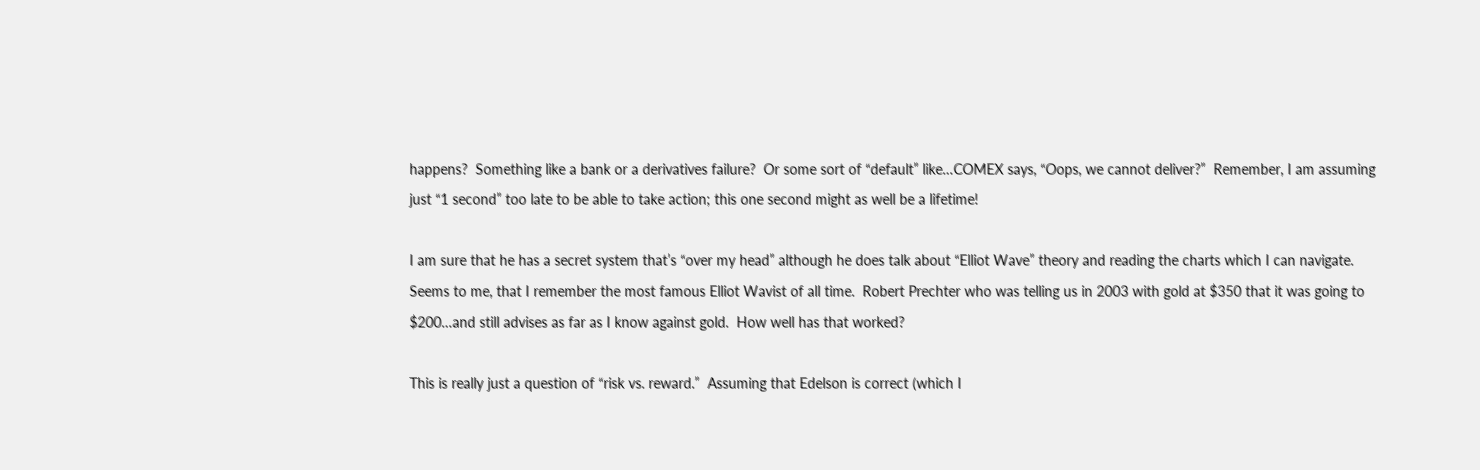happens?  Something like a bank or a derivatives failure?  Or some sort of “default” like…COMEX says, “Oops, we cannot deliver?”  Remember, I am assuming just “1 second” too late to be able to take action; this one second might as well be a lifetime!

I am sure that he has a secret system that’s “over my head” although he does talk about “Elliot Wave” theory and reading the charts which I can navigate.  Seems to me, that I remember the most famous Elliot Wavist of all time.  Robert Prechter who was telling us in 2003 with gold at $350 that it was going to $200…and still advises as far as I know against gold.  How well has that worked?

This is really just a question of “risk vs. reward.”  Assuming that Edelson is correct (which I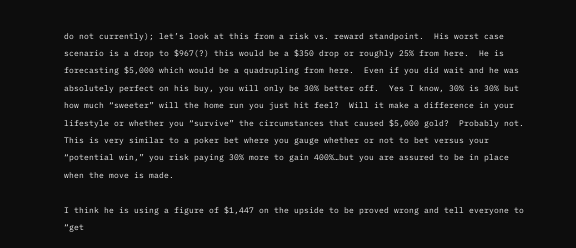do not currently); let’s look at this from a risk vs. reward standpoint.  His worst case scenario is a drop to $967(?) this would be a $350 drop or roughly 25% from here.  He is forecasting $5,000 which would be a quadrupling from here.  Even if you did wait and he was absolutely perfect on his buy, you will only be 30% better off.  Yes I know, 30% is 30% but how much “sweeter” will the home run you just hit feel?  Will it make a difference in your lifestyle or whether you “survive” the circumstances that caused $5,000 gold?  Probably not.  This is very similar to a poker bet where you gauge whether or not to bet versus your “potential win,” you risk paying 30% more to gain 400%…but you are assured to be in place when the move is made.

I think he is using a figure of $1,447 on the upside to be proved wrong and tell everyone to “get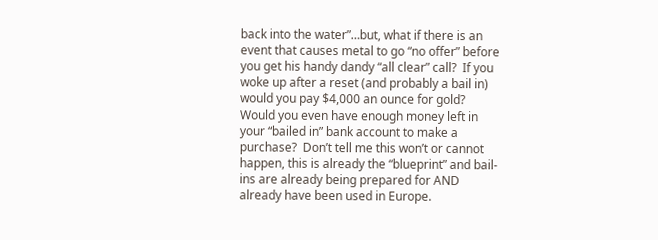back into the water”…but, what if there is an event that causes metal to go “no offer” before you get his handy dandy “all clear” call?  If you woke up after a reset (and probably a bail in) would you pay $4,000 an ounce for gold?  Would you even have enough money left in your “bailed in” bank account to make a purchase?  Don’t tell me this won’t or cannot happen, this is already the “blueprint” and bail-ins are already being prepared for AND already have been used in Europe.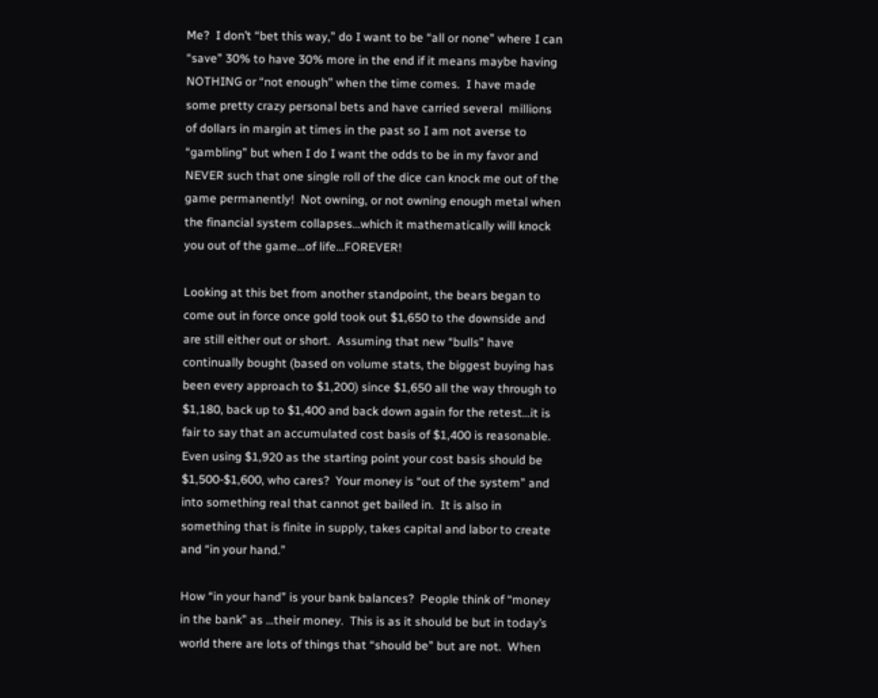Me?  I don’t “bet this way,” do I want to be “all or none” where I can “save” 30% to have 30% more in the end if it means maybe having NOTHING or “not enough” when the time comes.  I have made some pretty crazy personal bets and have carried several  millions of dollars in margin at times in the past so I am not averse to “gambling” but when I do I want the odds to be in my favor and NEVER such that one single roll of the dice can knock me out of the game permanently!  Not owning, or not owning enough metal when the financial system collapses…which it mathematically will knock you out of the game…of life…FOREVER!

Looking at this bet from another standpoint, the bears began to come out in force once gold took out $1,650 to the downside and are still either out or short.  Assuming that new “bulls” have continually bought (based on volume stats, the biggest buying has been every approach to $1,200) since $1,650 all the way through to $1,180, back up to $1,400 and back down again for the retest…it is fair to say that an accumulated cost basis of $1,400 is reasonable.  Even using $1,920 as the starting point your cost basis should be $1,500-$1,600, who cares?  Your money is “out of the system” and into something real that cannot get bailed in.  It is also in something that is finite in supply, takes capital and labor to create and “in your hand.”

How “in your hand” is your bank balances?  People think of “money in the bank” as …their money.  This is as it should be but in today’s world there are lots of things that “should be” but are not.  When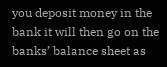you deposit money in the bank it will then go on the banks’ balance sheet as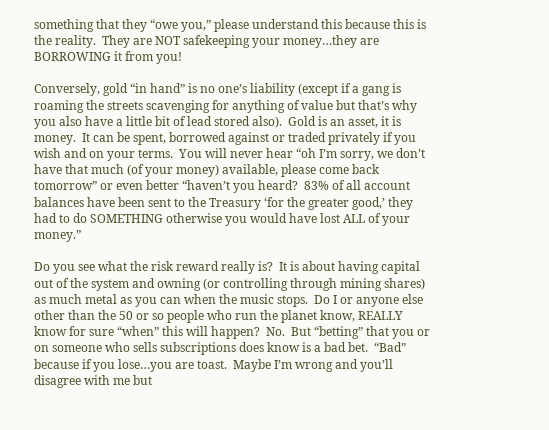something that they “owe you,” please understand this because this is the reality.  They are NOT safekeeping your money…they are BORROWING it from you!

Conversely, gold “in hand” is no one’s liability (except if a gang is roaming the streets scavenging for anything of value but that’s why you also have a little bit of lead stored also).  Gold is an asset, it is money.  It can be spent, borrowed against or traded privately if you wish and on your terms.  You will never hear “oh I’m sorry, we don’t have that much (of your money) available, please come back tomorrow” or even better “haven’t you heard?  83% of all account balances have been sent to the Treasury ‘for the greater good,’ they had to do SOMETHING otherwise you would have lost ALL of your money.”

Do you see what the risk reward really is?  It is about having capital out of the system and owning (or controlling through mining shares) as much metal as you can when the music stops.  Do I or anyone else other than the 50 or so people who run the planet know, REALLY know for sure “when” this will happen?  No.  But “betting” that you or on someone who sells subscriptions does know is a bad bet.  “Bad” because if you lose…you are toast.  Maybe I’m wrong and you’ll disagree with me but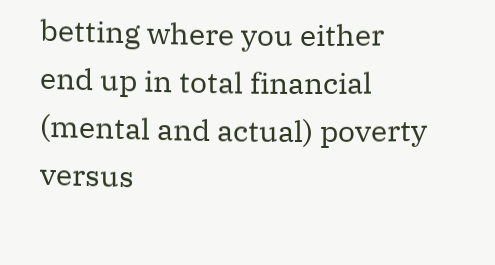betting where you either end up in total financial (mental and actual) poverty versus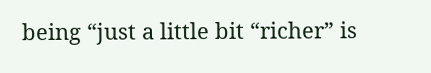being “just a little bit “richer” is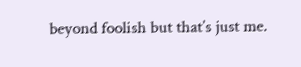beyond foolish but that’s just me.